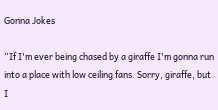Gonna Jokes

“If I'm ever being chased by a giraffe I'm gonna run into a place with low ceiling fans. Sorry, giraffe, but I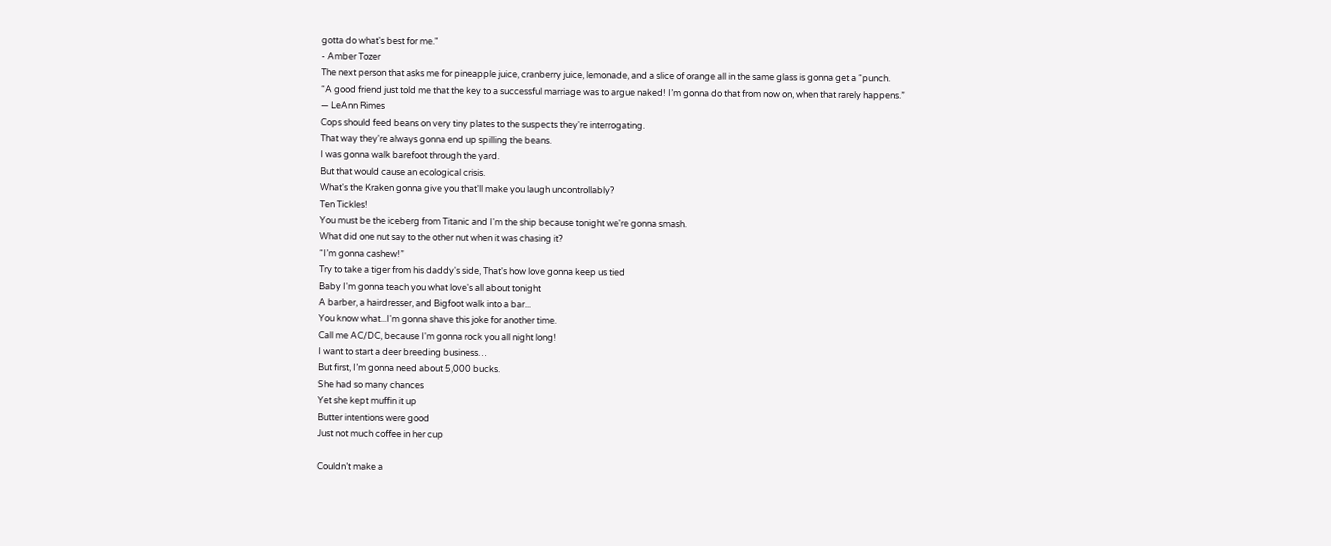gotta do what's best for me."
- Amber Tozer
The next person that asks me for pineapple juice, cranberry juice, lemonade, and a slice of orange all in the same glass is gonna get a “punch.
“A good friend just told me that the key to a successful marriage was to argue naked! I’m gonna do that from now on, when that rarely happens.”
— LeAnn Rimes
Cops should feed beans on very tiny plates to the suspects they're interrogating.
That way they're always gonna end up spilling the beans.
I was gonna walk barefoot through the yard.
But that would cause an ecological crisis.
What's the Kraken gonna give you that'll make you laugh uncontrollably?
Ten Tickles!
You must be the iceberg from Titanic and I'm the ship because tonight we're gonna smash.
What did one nut say to the other nut when it was chasing it?
“I’m gonna cashew!”
Try to take a tiger from his daddy's side, That's how love gonna keep us tied
Baby I'm gonna teach you what love's all about tonight
A barber, a hairdresser, and Bigfoot walk into a bar...
You know what...I'm gonna shave this joke for another time.
Call me AC/DC, because I'm gonna rock you all night long!
I want to start a deer breeding business…
But first, I’m gonna need about 5,000 bucks.
She had so many chances
Yet she kept muffin it up
Butter intentions were good
Just not much coffee in her cup

Couldn’t make a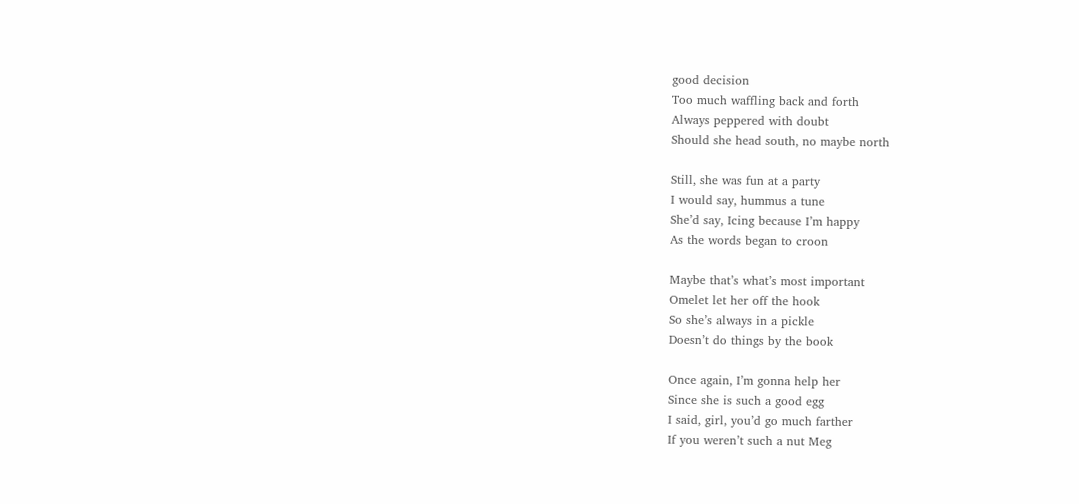good decision
Too much waffling back and forth
Always peppered with doubt
Should she head south, no maybe north

Still, she was fun at a party
I would say, hummus a tune
She’d say, Icing because I’m happy
As the words began to croon

Maybe that’s what’s most important
Omelet let her off the hook
So she’s always in a pickle
Doesn’t do things by the book

Once again, I’m gonna help her
Since she is such a good egg
I said, girl, you’d go much farther
If you weren’t such a nut Meg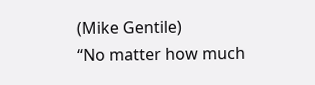(Mike Gentile)
“No matter how much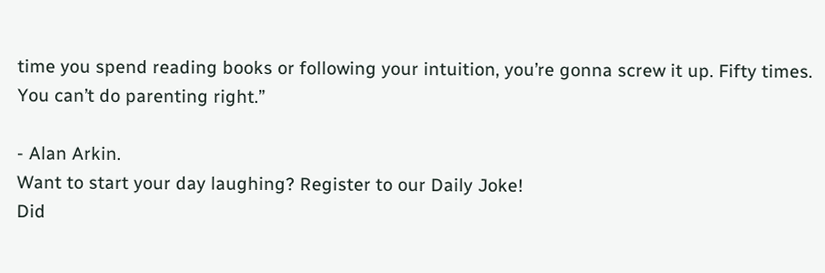time you spend reading books or following your intuition, you’re gonna screw it up. Fifty times. You can’t do parenting right.”

- Alan Arkin.
Want to start your day laughing? Register to our Daily Joke!
Did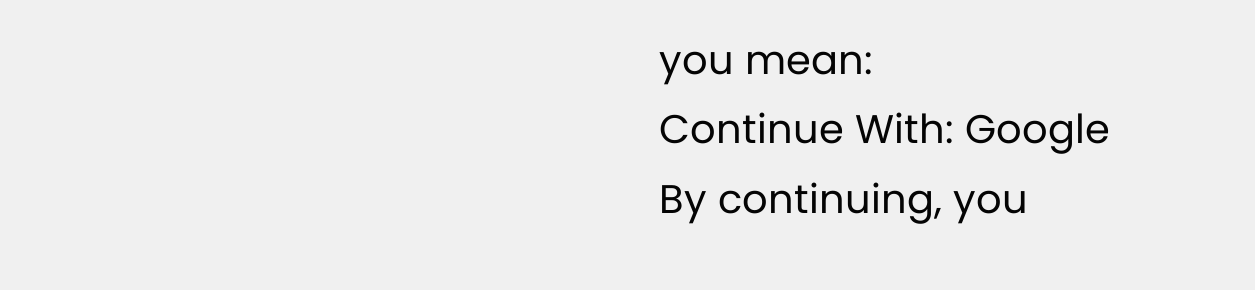you mean:
Continue With: Google
By continuing, you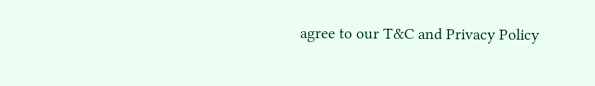agree to our T&C and Privacy Policy